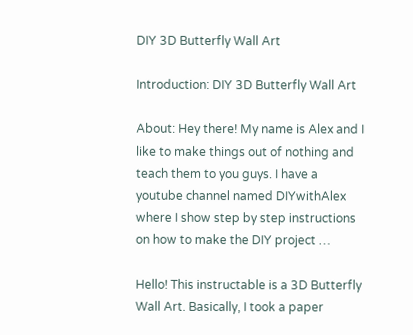DIY 3D Butterfly Wall Art

Introduction: DIY 3D Butterfly Wall Art

About: Hey there! My name is Alex and I like to make things out of nothing and teach them to you guys. I have a youtube channel named DIYwithAlex where I show step by step instructions on how to make the DIY project …

Hello! This instructable is a 3D Butterfly Wall Art. Basically, I took a paper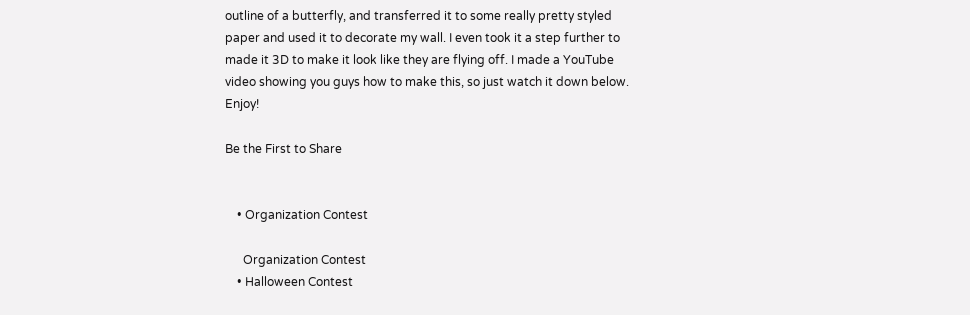outline of a butterfly, and transferred it to some really pretty styled paper and used it to decorate my wall. I even took it a step further to made it 3D to make it look like they are flying off. I made a YouTube video showing you guys how to make this, so just watch it down below. Enjoy!

Be the First to Share


    • Organization Contest

      Organization Contest
    • Halloween Contest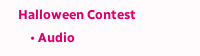Halloween Contest
    • Audio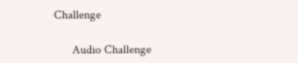Challenge

      Audio Challenge